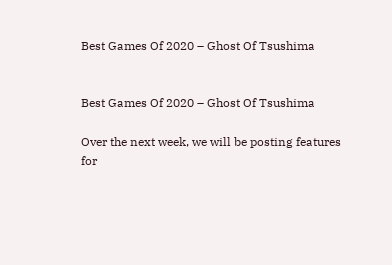Best Games Of 2020 – Ghost Of Tsushima


Best Games Of 2020 – Ghost Of Tsushima

Over the next week, we will be posting features for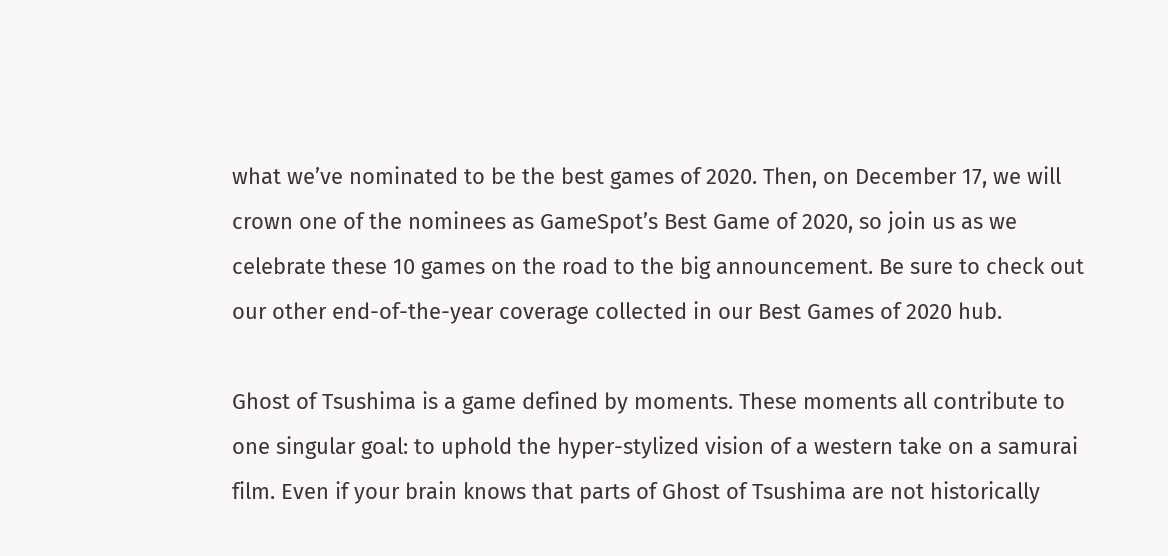what we’ve nominated to be the best games of 2020. Then, on December 17, we will crown one of the nominees as GameSpot’s Best Game of 2020, so join us as we celebrate these 10 games on the road to the big announcement. Be sure to check out our other end-of-the-year coverage collected in our Best Games of 2020 hub.

Ghost of Tsushima is a game defined by moments. These moments all contribute to one singular goal: to uphold the hyper-stylized vision of a western take on a samurai film. Even if your brain knows that parts of Ghost of Tsushima are not historically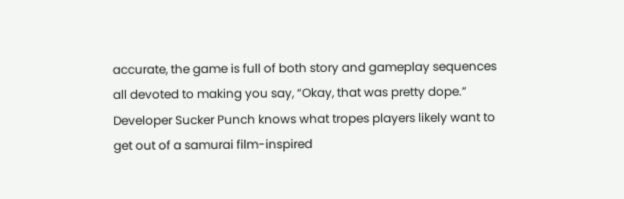accurate, the game is full of both story and gameplay sequences all devoted to making you say, “Okay, that was pretty dope.” Developer Sucker Punch knows what tropes players likely want to get out of a samurai film-inspired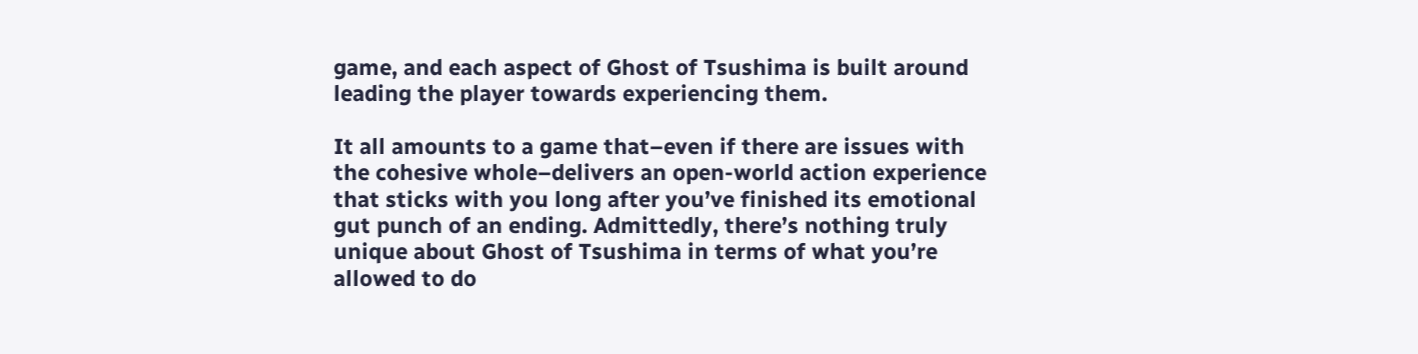game, and each aspect of Ghost of Tsushima is built around leading the player towards experiencing them.

It all amounts to a game that–even if there are issues with the cohesive whole–delivers an open-world action experience that sticks with you long after you’ve finished its emotional gut punch of an ending. Admittedly, there’s nothing truly unique about Ghost of Tsushima in terms of what you’re allowed to do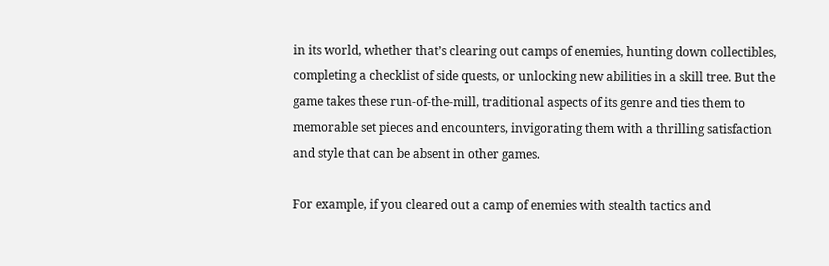in its world, whether that’s clearing out camps of enemies, hunting down collectibles, completing a checklist of side quests, or unlocking new abilities in a skill tree. But the game takes these run-of-the-mill, traditional aspects of its genre and ties them to memorable set pieces and encounters, invigorating them with a thrilling satisfaction and style that can be absent in other games.

For example, if you cleared out a camp of enemies with stealth tactics and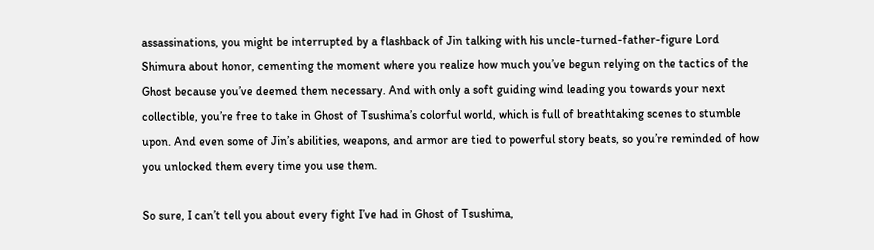assassinations, you might be interrupted by a flashback of Jin talking with his uncle-turned-father-figure Lord Shimura about honor, cementing the moment where you realize how much you’ve begun relying on the tactics of the Ghost because you’ve deemed them necessary. And with only a soft guiding wind leading you towards your next collectible, you’re free to take in Ghost of Tsushima’s colorful world, which is full of breathtaking scenes to stumble upon. And even some of Jin’s abilities, weapons, and armor are tied to powerful story beats, so you’re reminded of how you unlocked them every time you use them.

So sure, I can’t tell you about every fight I’ve had in Ghost of Tsushima,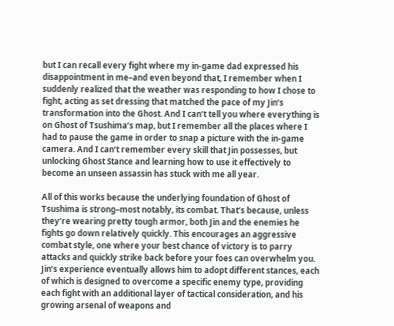but I can recall every fight where my in-game dad expressed his disappointment in me–and even beyond that, I remember when I suddenly realized that the weather was responding to how I chose to fight, acting as set dressing that matched the pace of my Jin’s transformation into the Ghost. And I can’t tell you where everything is on Ghost of Tsushima’s map, but I remember all the places where I had to pause the game in order to snap a picture with the in-game camera. And I can’t remember every skill that Jin possesses, but unlocking Ghost Stance and learning how to use it effectively to become an unseen assassin has stuck with me all year.

All of this works because the underlying foundation of Ghost of Tsushima is strong–most notably, its combat. That’s because, unless they’re wearing pretty tough armor, both Jin and the enemies he fights go down relatively quickly. This encourages an aggressive combat style, one where your best chance of victory is to parry attacks and quickly strike back before your foes can overwhelm you. Jin’s experience eventually allows him to adopt different stances, each of which is designed to overcome a specific enemy type, providing each fight with an additional layer of tactical consideration, and his growing arsenal of weapons and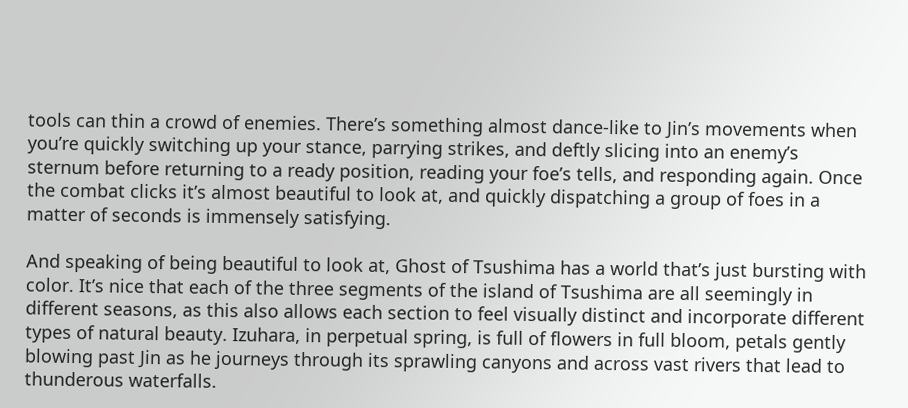tools can thin a crowd of enemies. There’s something almost dance-like to Jin’s movements when you’re quickly switching up your stance, parrying strikes, and deftly slicing into an enemy’s sternum before returning to a ready position, reading your foe’s tells, and responding again. Once the combat clicks it’s almost beautiful to look at, and quickly dispatching a group of foes in a matter of seconds is immensely satisfying.

And speaking of being beautiful to look at, Ghost of Tsushima has a world that’s just bursting with color. It’s nice that each of the three segments of the island of Tsushima are all seemingly in different seasons, as this also allows each section to feel visually distinct and incorporate different types of natural beauty. Izuhara, in perpetual spring, is full of flowers in full bloom, petals gently blowing past Jin as he journeys through its sprawling canyons and across vast rivers that lead to thunderous waterfalls.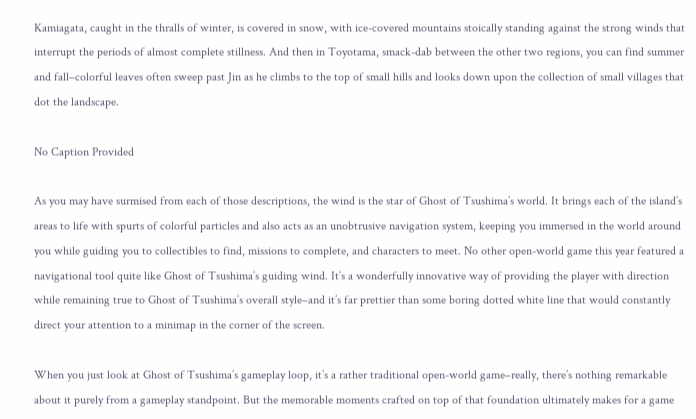Kamiagata, caught in the thralls of winter, is covered in snow, with ice-covered mountains stoically standing against the strong winds that interrupt the periods of almost complete stillness. And then in Toyotama, smack-dab between the other two regions, you can find summer and fall–colorful leaves often sweep past Jin as he climbs to the top of small hills and looks down upon the collection of small villages that dot the landscape.

No Caption Provided

As you may have surmised from each of those descriptions, the wind is the star of Ghost of Tsushima’s world. It brings each of the island’s areas to life with spurts of colorful particles and also acts as an unobtrusive navigation system, keeping you immersed in the world around you while guiding you to collectibles to find, missions to complete, and characters to meet. No other open-world game this year featured a navigational tool quite like Ghost of Tsushima’s guiding wind. It’s a wonderfully innovative way of providing the player with direction while remaining true to Ghost of Tsushima’s overall style–and it’s far prettier than some boring dotted white line that would constantly direct your attention to a minimap in the corner of the screen.

When you just look at Ghost of Tsushima’s gameplay loop, it’s a rather traditional open-world game–really, there’s nothing remarkable about it purely from a gameplay standpoint. But the memorable moments crafted on top of that foundation ultimately makes for a game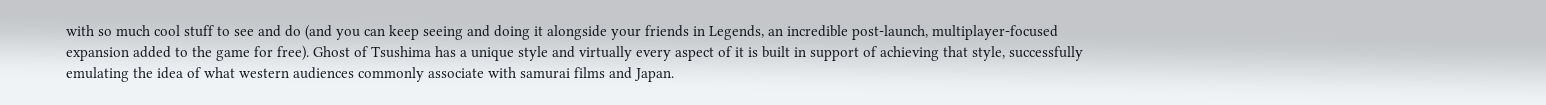with so much cool stuff to see and do (and you can keep seeing and doing it alongside your friends in Legends, an incredible post-launch, multiplayer-focused expansion added to the game for free). Ghost of Tsushima has a unique style and virtually every aspect of it is built in support of achieving that style, successfully emulating the idea of what western audiences commonly associate with samurai films and Japan.